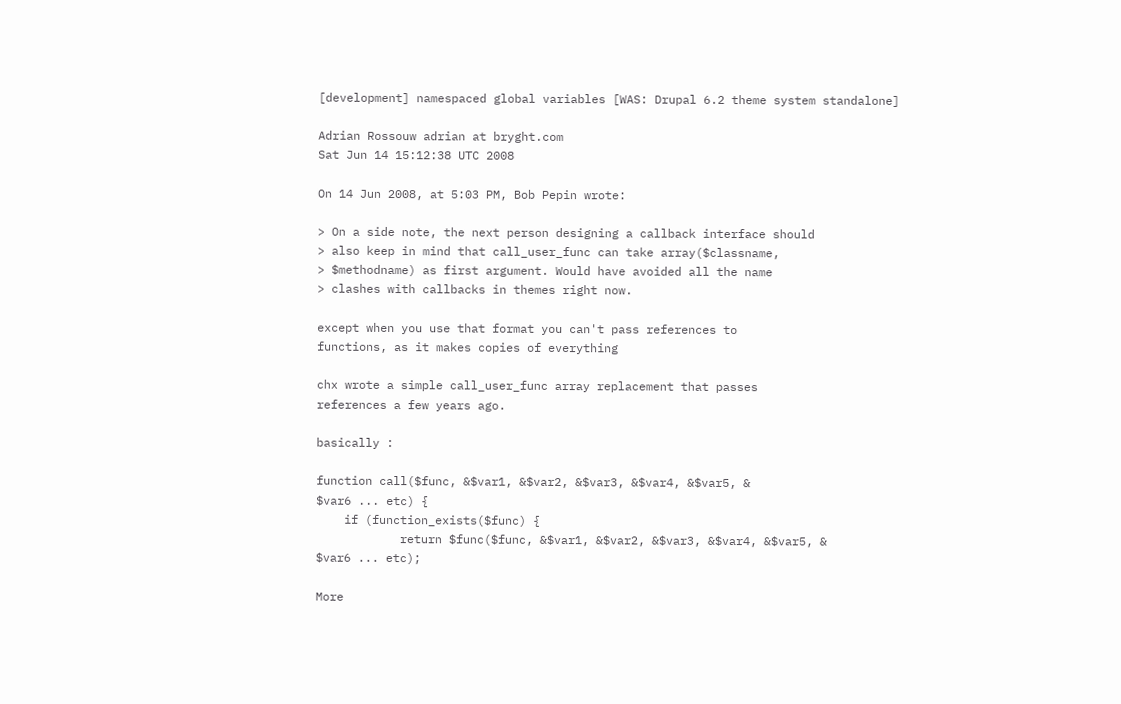[development] namespaced global variables [WAS: Drupal 6.2 theme system standalone]

Adrian Rossouw adrian at bryght.com
Sat Jun 14 15:12:38 UTC 2008

On 14 Jun 2008, at 5:03 PM, Bob Pepin wrote:

> On a side note, the next person designing a callback interface should
> also keep in mind that call_user_func can take array($classname,
> $methodname) as first argument. Would have avoided all the name
> clashes with callbacks in themes right now.

except when you use that format you can't pass references to
functions, as it makes copies of everything

chx wrote a simple call_user_func array replacement that passes
references a few years ago.

basically :

function call($func, &$var1, &$var2, &$var3, &$var4, &$var5, &
$var6 ... etc) {
    if (function_exists($func) {
            return $func($func, &$var1, &$var2, &$var3, &$var4, &$var5, &
$var6 ... etc);

More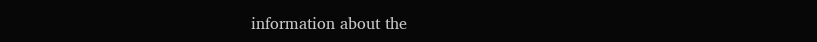information about the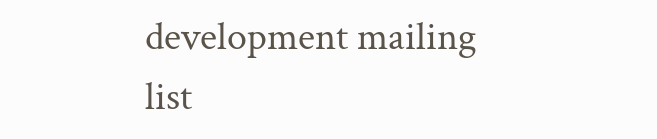development mailing list